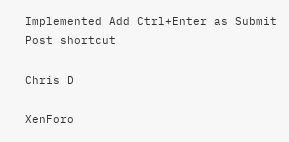Implemented Add Ctrl+Enter as Submit Post shortcut

Chris D

XenForo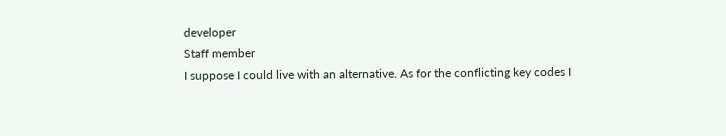developer
Staff member
I suppose I could live with an alternative. As for the conflicting key codes I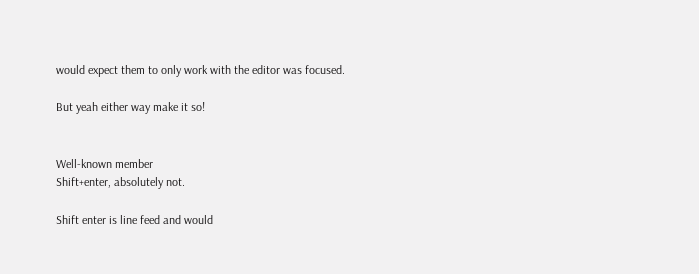would expect them to only work with the editor was focused.

But yeah either way make it so!


Well-known member
Shift+enter, absolutely not.

Shift enter is line feed and would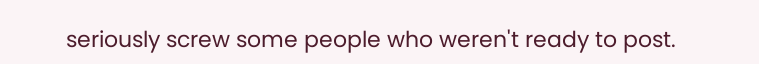seriously screw some people who weren't ready to post.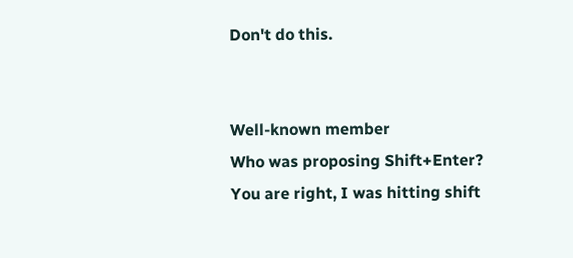Don't do this.


Well-known member
Who was proposing Shift+Enter?
You are right, I was hitting shift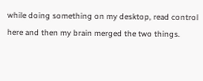while doing something on my desktop, read control here and then my brain merged the two things.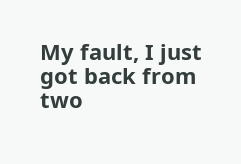My fault, I just got back from two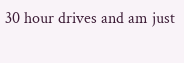30 hour drives and am just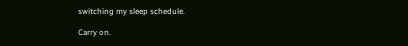switching my sleep schedule.

Carry on.